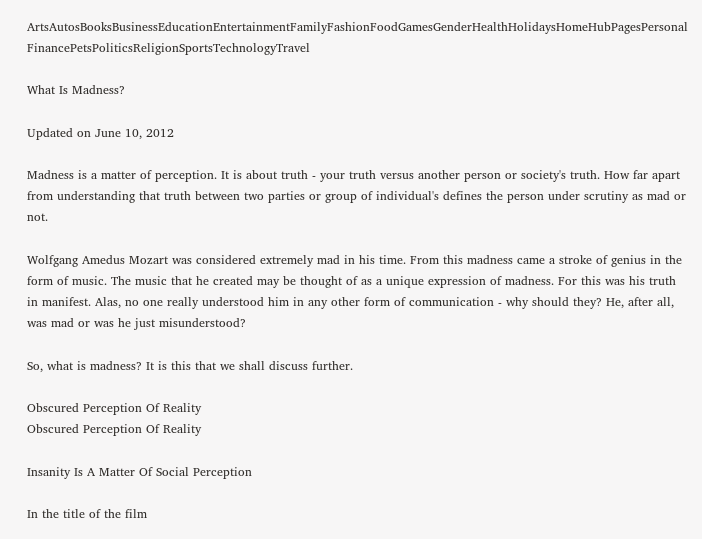ArtsAutosBooksBusinessEducationEntertainmentFamilyFashionFoodGamesGenderHealthHolidaysHomeHubPagesPersonal FinancePetsPoliticsReligionSportsTechnologyTravel

What Is Madness?

Updated on June 10, 2012

Madness is a matter of perception. It is about truth - your truth versus another person or society's truth. How far apart from understanding that truth between two parties or group of individual's defines the person under scrutiny as mad or not.

Wolfgang Amedus Mozart was considered extremely mad in his time. From this madness came a stroke of genius in the form of music. The music that he created may be thought of as a unique expression of madness. For this was his truth in manifest. Alas, no one really understood him in any other form of communication - why should they? He, after all, was mad or was he just misunderstood?

So, what is madness? It is this that we shall discuss further.

Obscured Perception Of Reality
Obscured Perception Of Reality

Insanity Is A Matter Of Social Perception

In the title of the film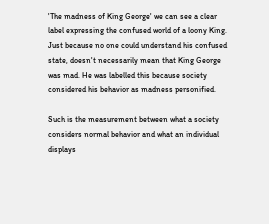'The madness of King George' we can see a clear label expressing the confused world of a loony King. Just because no one could understand his confused state, doesn't necessarily mean that King George was mad. He was labelled this because society considered his behavior as madness personified.

Such is the measurement between what a society considers normal behavior and what an individual displays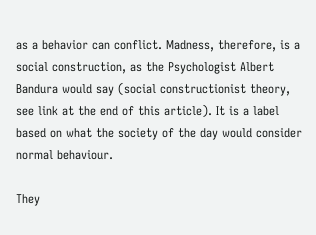as a behavior can conflict. Madness, therefore, is a social construction, as the Psychologist Albert Bandura would say (social constructionist theory, see link at the end of this article). It is a label based on what the society of the day would consider normal behaviour.

They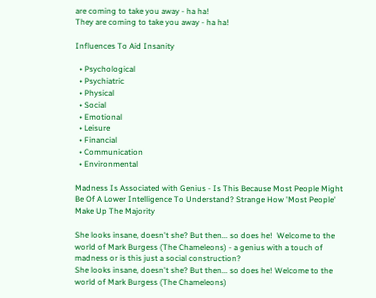are coming to take you away - ha ha!
They are coming to take you away - ha ha!

Influences To Aid Insanity

  • Psychological
  • Psychiatric
  • Physical
  • Social
  • Emotional
  • Leisure
  • Financial
  • Communication
  • Environmental

Madness Is Associated with Genius - Is This Because Most People Might Be Of A Lower Intelligence To Understand? Strange How 'Most People' Make Up The Majority

She looks insane, doesn't she? But then... so does he!  Welcome to the world of Mark Burgess (The Chameleons) - a genius with a touch of madness or is this just a social construction?
She looks insane, doesn't she? But then... so does he! Welcome to the world of Mark Burgess (The Chameleons)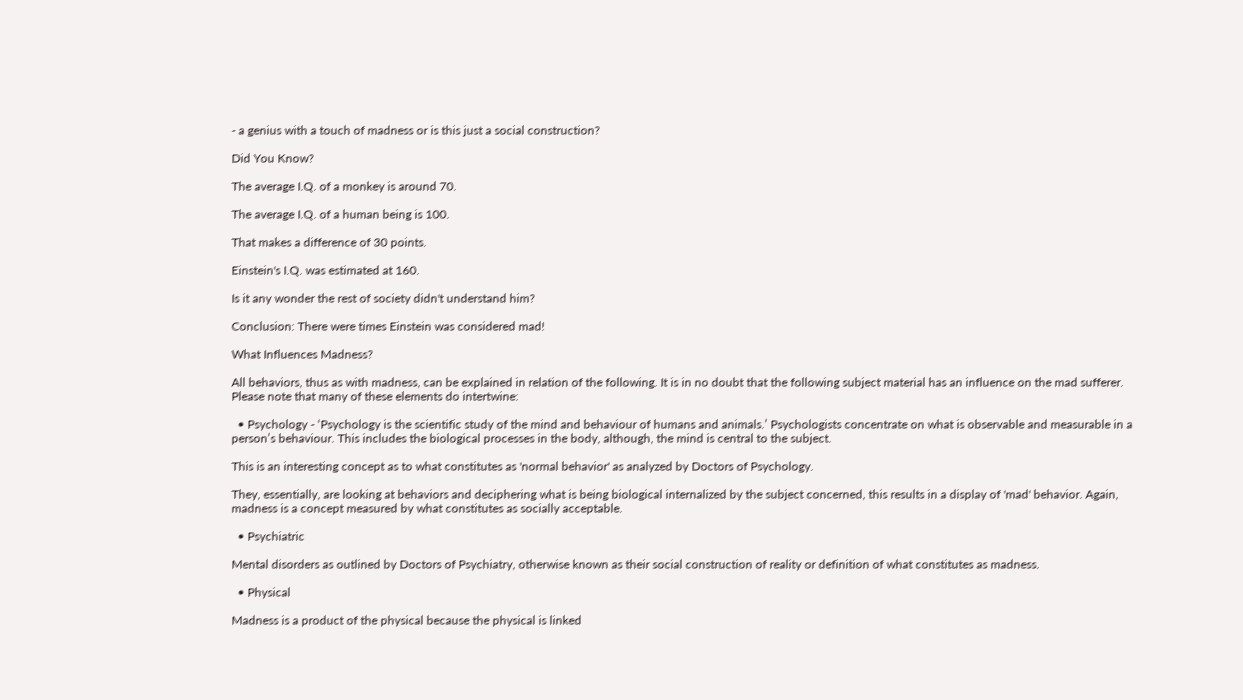- a genius with a touch of madness or is this just a social construction?

Did You Know?

The average I.Q. of a monkey is around 70.

The average I.Q. of a human being is 100.

That makes a difference of 30 points.

Einstein's I.Q. was estimated at 160.

Is it any wonder the rest of society didn't understand him?

Conclusion: There were times Einstein was considered mad!

What Influences Madness?

All behaviors, thus as with madness, can be explained in relation of the following. It is in no doubt that the following subject material has an influence on the mad sufferer. Please note that many of these elements do intertwine:

  • Psychology - ‘Psychology is the scientific study of the mind and behaviour of humans and animals.’ Psychologists concentrate on what is observable and measurable in a person’s behaviour. This includes the biological processes in the body, although, the mind is central to the subject.

This is an interesting concept as to what constitutes as 'normal behavior' as analyzed by Doctors of Psychology.

They, essentially, are looking at behaviors and deciphering what is being biological internalized by the subject concerned, this results in a display of 'mad' behavior. Again, madness is a concept measured by what constitutes as socially acceptable.

  • Psychiatric

Mental disorders as outlined by Doctors of Psychiatry, otherwise known as their social construction of reality or definition of what constitutes as madness.

  • Physical

Madness is a product of the physical because the physical is linked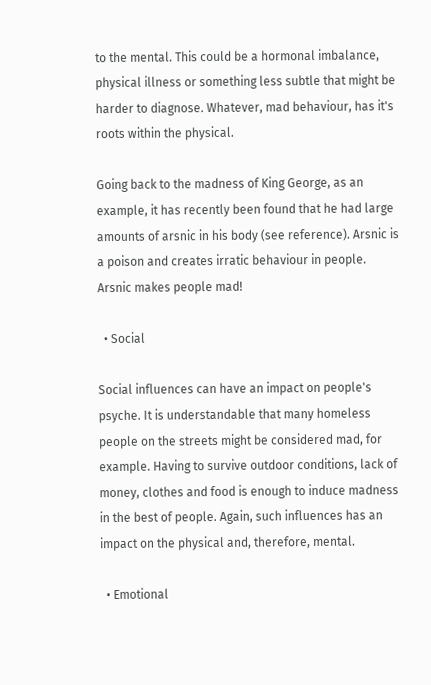to the mental. This could be a hormonal imbalance, physical illness or something less subtle that might be harder to diagnose. Whatever, mad behaviour, has it's roots within the physical.

Going back to the madness of King George, as an example, it has recently been found that he had large amounts of arsnic in his body (see reference). Arsnic is a poison and creates irratic behaviour in people. Arsnic makes people mad!

  • Social

Social influences can have an impact on people's psyche. It is understandable that many homeless people on the streets might be considered mad, for example. Having to survive outdoor conditions, lack of money, clothes and food is enough to induce madness in the best of people. Again, such influences has an impact on the physical and, therefore, mental.

  • Emotional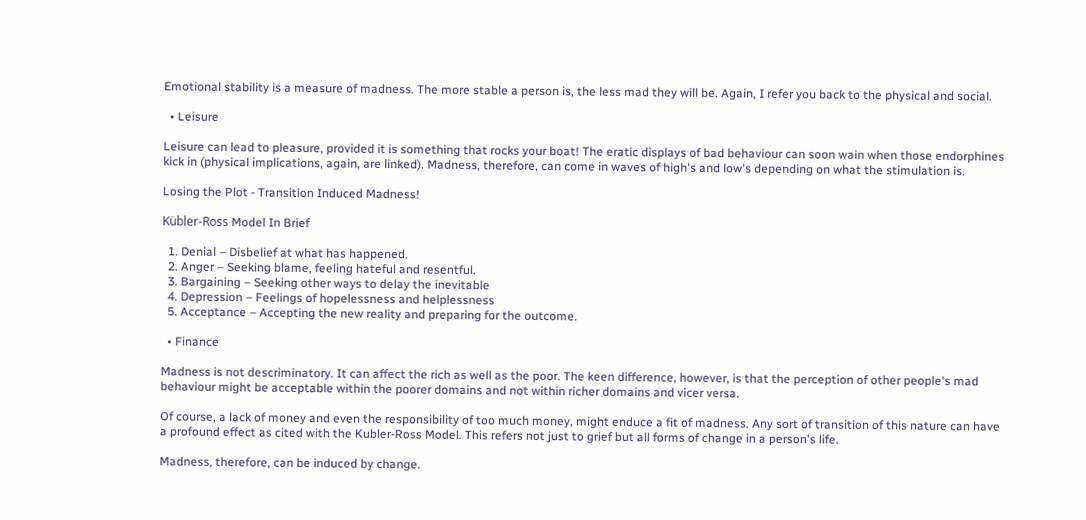Emotional stability is a measure of madness. The more stable a person is, the less mad they will be. Again, I refer you back to the physical and social.

  • Leisure

Leisure can lead to pleasure, provided it is something that rocks your boat! The eratic displays of bad behaviour can soon wain when those endorphines kick in (physical implications, again, are linked). Madness, therefore, can come in waves of high's and low's depending on what the stimulation is.

Losing the Plot - Transition Induced Madness!

Kübler-Ross Model In Brief

  1. Denial – Disbelief at what has happened.
  2. Anger – Seeking blame, feeling hateful and resentful.
  3. Bargaining – Seeking other ways to delay the inevitable
  4. Depression – Feelings of hopelessness and helplessness
  5. Acceptance – Accepting the new reality and preparing for the outcome.

  • Finance

Madness is not descriminatory. It can affect the rich as well as the poor. The keen difference, however, is that the perception of other people's mad behaviour might be acceptable within the poorer domains and not within richer domains and vicer versa.

Of course, a lack of money and even the responsibility of too much money, might enduce a fit of madness. Any sort of transition of this nature can have a profound effect as cited with the Kubler-Ross Model. This refers not just to grief but all forms of change in a person's life.

Madness, therefore, can be induced by change.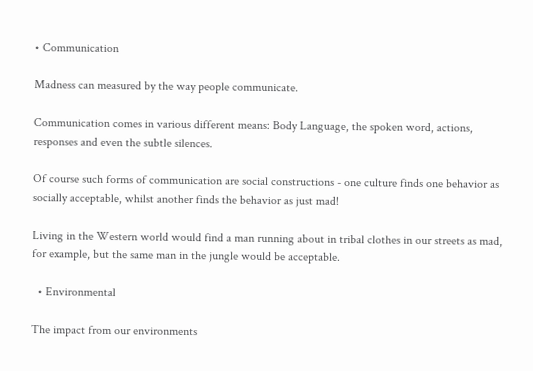• Communication

Madness can measured by the way people communicate.

Communication comes in various different means: Body Language, the spoken word, actions, responses and even the subtle silences.

Of course such forms of communication are social constructions - one culture finds one behavior as socially acceptable, whilst another finds the behavior as just mad!

Living in the Western world would find a man running about in tribal clothes in our streets as mad, for example, but the same man in the jungle would be acceptable.

  • Environmental

The impact from our environments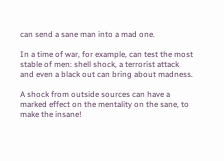can send a sane man into a mad one.

In a time of war, for example, can test the most stable of men: shell shock, a terrorist attack and even a black out can bring about madness.

A shock from outside sources can have a marked effect on the mentality on the sane, to make the insane!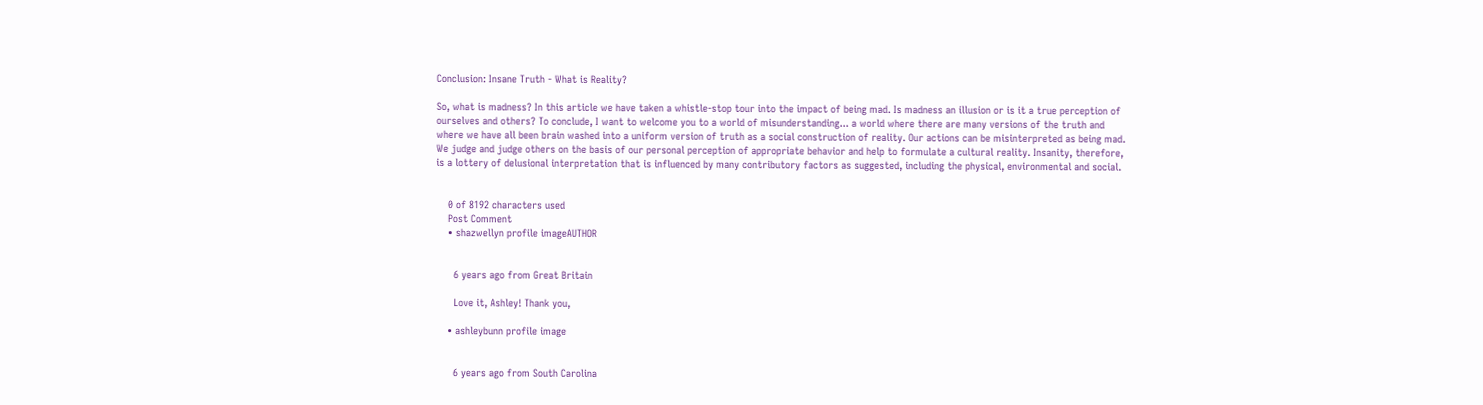Conclusion: Insane Truth - What is Reality?

So, what is madness? In this article we have taken a whistle-stop tour into the impact of being mad. Is madness an illusion or is it a true perception of ourselves and others? To conclude, I want to welcome you to a world of misunderstanding... a world where there are many versions of the truth and where we have all been brain washed into a uniform version of truth as a social construction of reality. Our actions can be misinterpreted as being mad. We judge and judge others on the basis of our personal perception of appropriate behavior and help to formulate a cultural reality. Insanity, therefore, is a lottery of delusional interpretation that is influenced by many contributory factors as suggested, including the physical, environmental and social.


    0 of 8192 characters used
    Post Comment
    • shazwellyn profile imageAUTHOR


      6 years ago from Great Britain

      Love it, Ashley! Thank you,

    • ashleybunn profile image


      6 years ago from South Carolina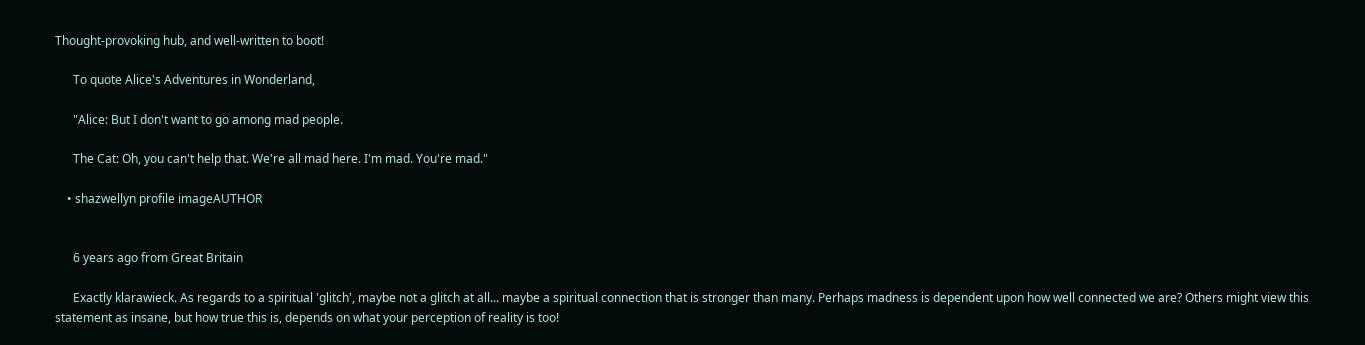Thought-provoking hub, and well-written to boot!

      To quote Alice's Adventures in Wonderland,

      "Alice: But I don't want to go among mad people.

      The Cat: Oh, you can't help that. We're all mad here. I'm mad. You're mad."

    • shazwellyn profile imageAUTHOR


      6 years ago from Great Britain

      Exactly klarawieck. As regards to a spiritual 'glitch', maybe not a glitch at all... maybe a spiritual connection that is stronger than many. Perhaps madness is dependent upon how well connected we are? Others might view this statement as insane, but how true this is, depends on what your perception of reality is too!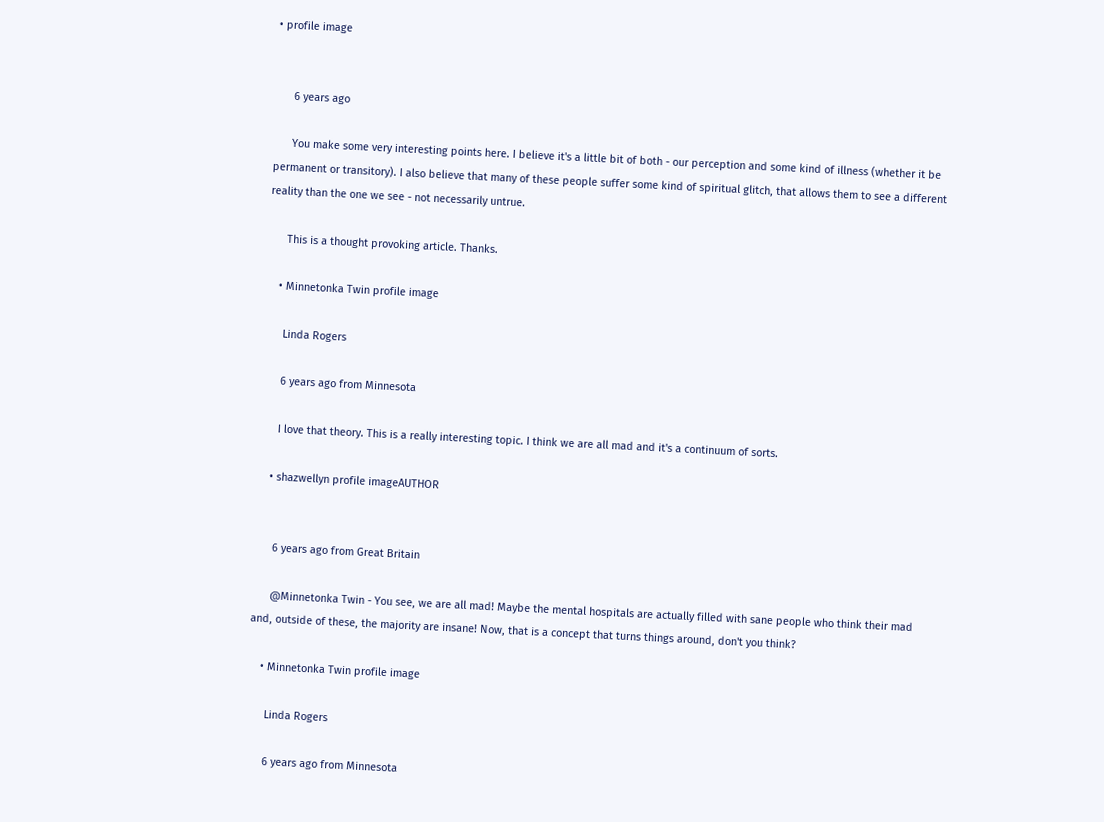• profile image


      6 years ago

      You make some very interesting points here. I believe it's a little bit of both - our perception and some kind of illness (whether it be permanent or transitory). I also believe that many of these people suffer some kind of spiritual glitch, that allows them to see a different reality than the one we see - not necessarily untrue.

      This is a thought provoking article. Thanks.

    • Minnetonka Twin profile image

      Linda Rogers

      6 years ago from Minnesota

      I love that theory. This is a really interesting topic. I think we are all mad and it's a continuum of sorts.

    • shazwellyn profile imageAUTHOR


      6 years ago from Great Britain

      @Minnetonka Twin - You see, we are all mad! Maybe the mental hospitals are actually filled with sane people who think their mad and, outside of these, the majority are insane! Now, that is a concept that turns things around, don't you think?

    • Minnetonka Twin profile image

      Linda Rogers

      6 years ago from Minnesota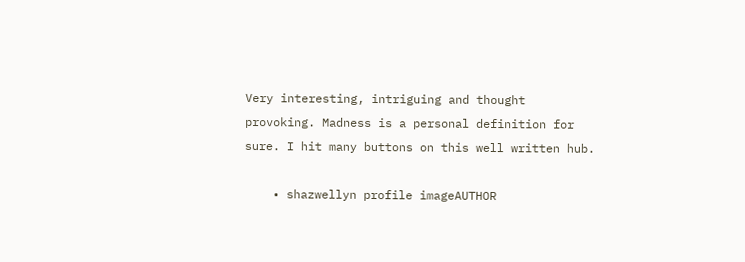Very interesting, intriguing and thought provoking. Madness is a personal definition for sure. I hit many buttons on this well written hub.

    • shazwellyn profile imageAUTHOR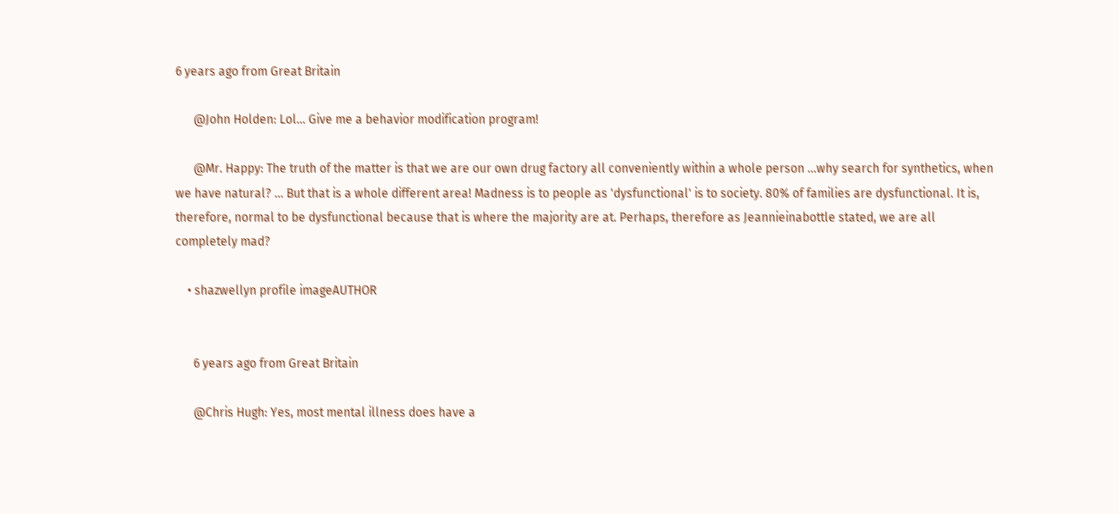6 years ago from Great Britain

      @John Holden: Lol... Give me a behavior modification program!

      @Mr. Happy: The truth of the matter is that we are our own drug factory all conveniently within a whole person ...why search for synthetics, when we have natural? ... But that is a whole different area! Madness is to people as 'dysfunctional' is to society. 80% of families are dysfunctional. It is, therefore, normal to be dysfunctional because that is where the majority are at. Perhaps, therefore as Jeannieinabottle stated, we are all completely mad?

    • shazwellyn profile imageAUTHOR


      6 years ago from Great Britain

      @Chris Hugh: Yes, most mental illness does have a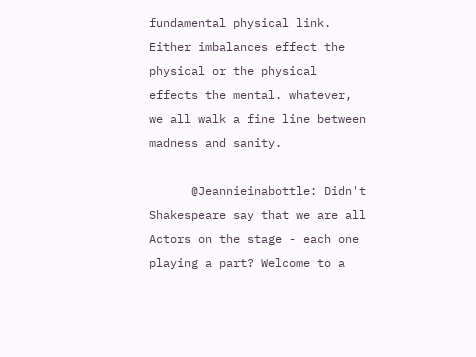fundamental physical link. Either imbalances effect the physical or the physical effects the mental. whatever, we all walk a fine line between madness and sanity.

      @Jeannieinabottle: Didn't Shakespeare say that we are all Actors on the stage - each one playing a part? Welcome to a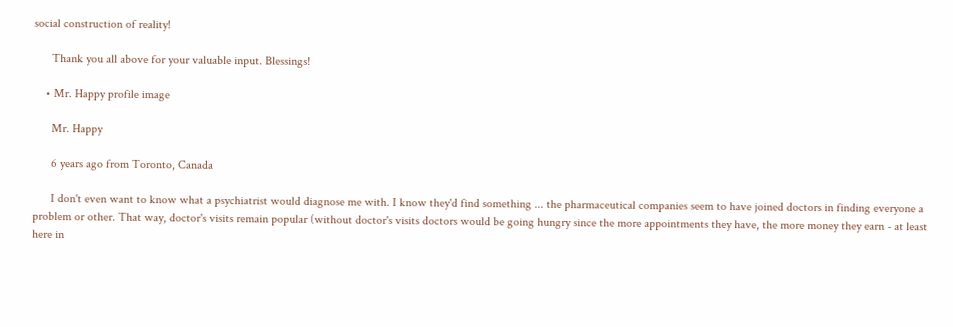social construction of reality!

      Thank you all above for your valuable input. Blessings!

    • Mr. Happy profile image

      Mr. Happy

      6 years ago from Toronto, Canada

      I don't even want to know what a psychiatrist would diagnose me with. I know they'd find something ... the pharmaceutical companies seem to have joined doctors in finding everyone a problem or other. That way, doctor's visits remain popular (without doctor's visits doctors would be going hungry since the more appointments they have, the more money they earn - at least here in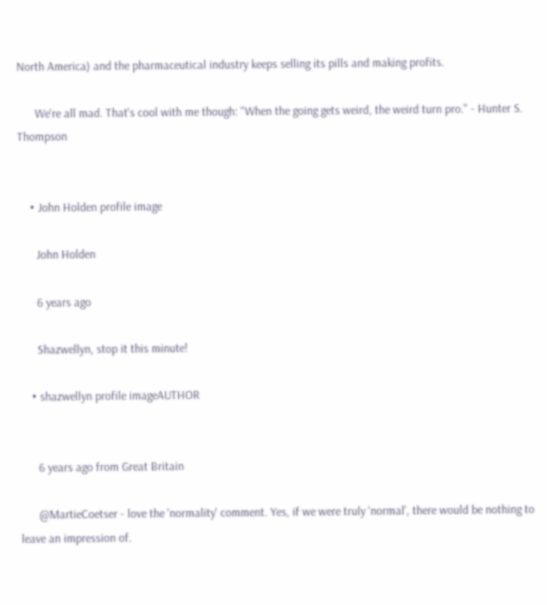North America) and the pharmaceutical industry keeps selling its pills and making profits.

      We're all mad. That's cool with me though: "When the going gets weird, the weird turn pro." - Hunter S. Thompson


    • John Holden profile image

      John Holden

      6 years ago

      Shazwellyn, stop it this minute!

    • shazwellyn profile imageAUTHOR


      6 years ago from Great Britain

      @MartieCoetser - love the 'normality' comment. Yes, if we were truly 'normal', there would be nothing to leave an impression of.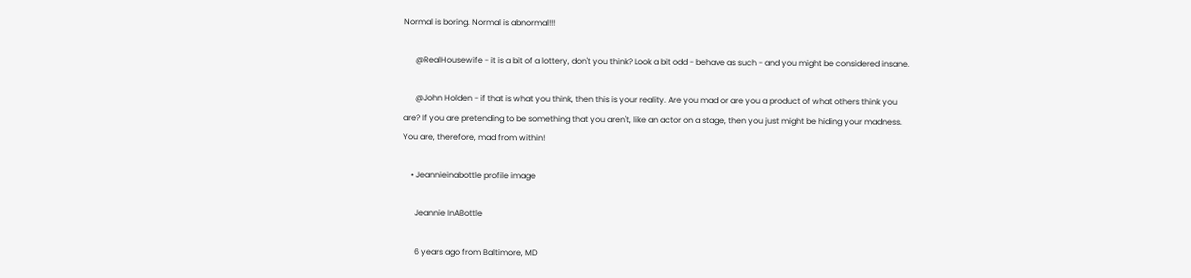Normal is boring. Normal is abnormal!!!

      @RealHousewife - it is a bit of a lottery, don't you think? Look a bit odd - behave as such - and you might be considered insane.

      @John Holden - if that is what you think, then this is your reality. Are you mad or are you a product of what others think you are? If you are pretending to be something that you aren't, like an actor on a stage, then you just might be hiding your madness. You are, therefore, mad from within!

    • Jeannieinabottle profile image

      Jeannie InABottle

      6 years ago from Baltimore, MD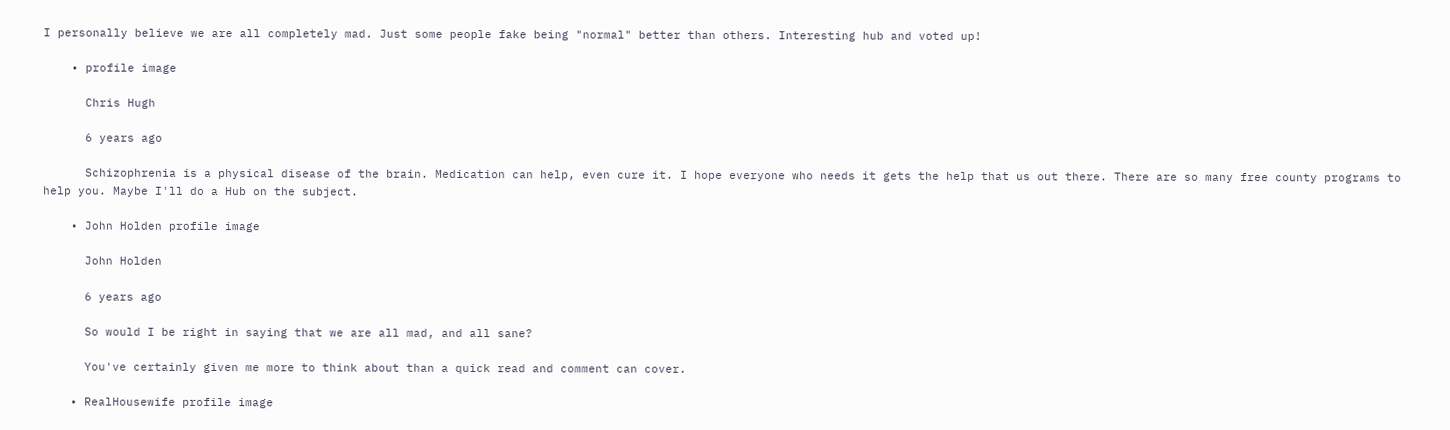I personally believe we are all completely mad. Just some people fake being "normal" better than others. Interesting hub and voted up!

    • profile image

      Chris Hugh

      6 years ago

      Schizophrenia is a physical disease of the brain. Medication can help, even cure it. I hope everyone who needs it gets the help that us out there. There are so many free county programs to help you. Maybe I'll do a Hub on the subject.

    • John Holden profile image

      John Holden

      6 years ago

      So would I be right in saying that we are all mad, and all sane?

      You've certainly given me more to think about than a quick read and comment can cover.

    • RealHousewife profile image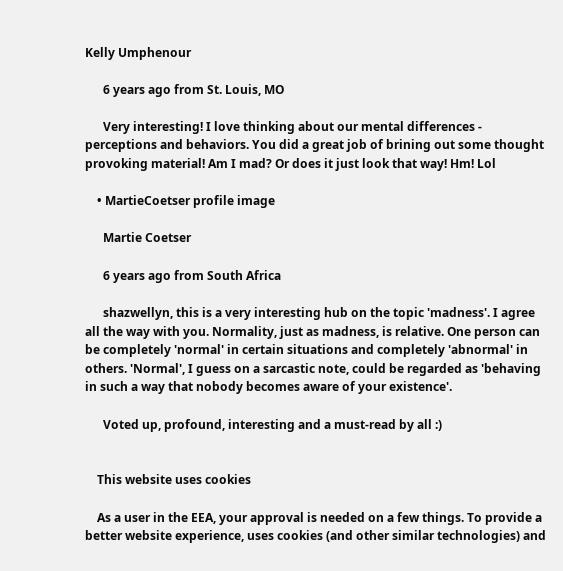Kelly Umphenour

      6 years ago from St. Louis, MO

      Very interesting! I love thinking about our mental differences - perceptions and behaviors. You did a great job of brining out some thought provoking material! Am I mad? Or does it just look that way! Hm! Lol

    • MartieCoetser profile image

      Martie Coetser

      6 years ago from South Africa

      shazwellyn, this is a very interesting hub on the topic 'madness'. I agree all the way with you. Normality, just as madness, is relative. One person can be completely 'normal' in certain situations and completely 'abnormal' in others. 'Normal', I guess on a sarcastic note, could be regarded as 'behaving in such a way that nobody becomes aware of your existence'.

      Voted up, profound, interesting and a must-read by all :)


    This website uses cookies

    As a user in the EEA, your approval is needed on a few things. To provide a better website experience, uses cookies (and other similar technologies) and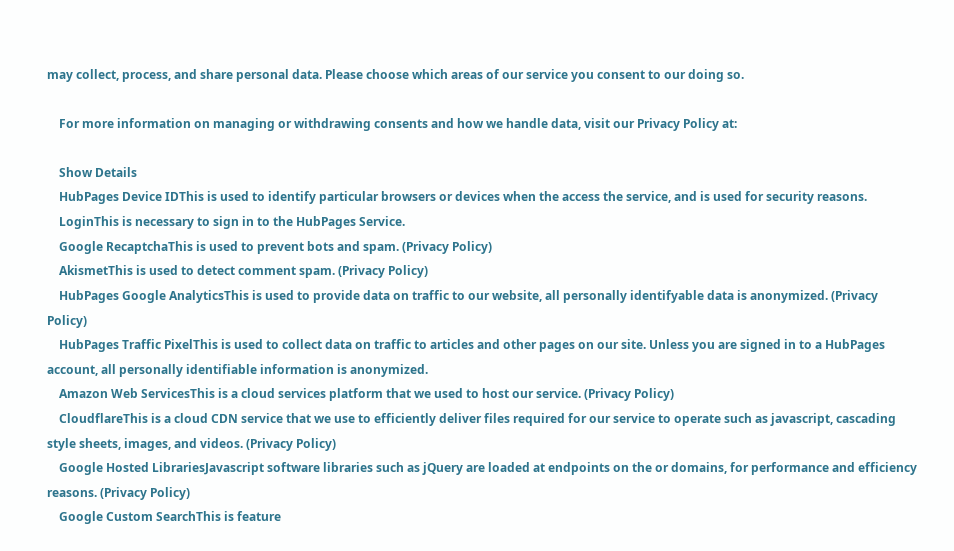may collect, process, and share personal data. Please choose which areas of our service you consent to our doing so.

    For more information on managing or withdrawing consents and how we handle data, visit our Privacy Policy at:

    Show Details
    HubPages Device IDThis is used to identify particular browsers or devices when the access the service, and is used for security reasons.
    LoginThis is necessary to sign in to the HubPages Service.
    Google RecaptchaThis is used to prevent bots and spam. (Privacy Policy)
    AkismetThis is used to detect comment spam. (Privacy Policy)
    HubPages Google AnalyticsThis is used to provide data on traffic to our website, all personally identifyable data is anonymized. (Privacy Policy)
    HubPages Traffic PixelThis is used to collect data on traffic to articles and other pages on our site. Unless you are signed in to a HubPages account, all personally identifiable information is anonymized.
    Amazon Web ServicesThis is a cloud services platform that we used to host our service. (Privacy Policy)
    CloudflareThis is a cloud CDN service that we use to efficiently deliver files required for our service to operate such as javascript, cascading style sheets, images, and videos. (Privacy Policy)
    Google Hosted LibrariesJavascript software libraries such as jQuery are loaded at endpoints on the or domains, for performance and efficiency reasons. (Privacy Policy)
    Google Custom SearchThis is feature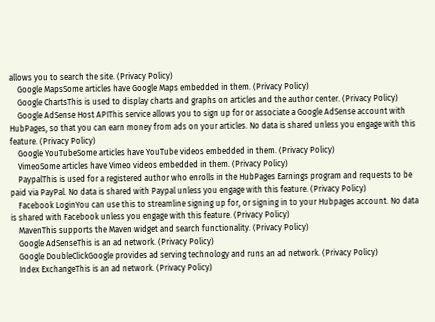allows you to search the site. (Privacy Policy)
    Google MapsSome articles have Google Maps embedded in them. (Privacy Policy)
    Google ChartsThis is used to display charts and graphs on articles and the author center. (Privacy Policy)
    Google AdSense Host APIThis service allows you to sign up for or associate a Google AdSense account with HubPages, so that you can earn money from ads on your articles. No data is shared unless you engage with this feature. (Privacy Policy)
    Google YouTubeSome articles have YouTube videos embedded in them. (Privacy Policy)
    VimeoSome articles have Vimeo videos embedded in them. (Privacy Policy)
    PaypalThis is used for a registered author who enrolls in the HubPages Earnings program and requests to be paid via PayPal. No data is shared with Paypal unless you engage with this feature. (Privacy Policy)
    Facebook LoginYou can use this to streamline signing up for, or signing in to your Hubpages account. No data is shared with Facebook unless you engage with this feature. (Privacy Policy)
    MavenThis supports the Maven widget and search functionality. (Privacy Policy)
    Google AdSenseThis is an ad network. (Privacy Policy)
    Google DoubleClickGoogle provides ad serving technology and runs an ad network. (Privacy Policy)
    Index ExchangeThis is an ad network. (Privacy Policy)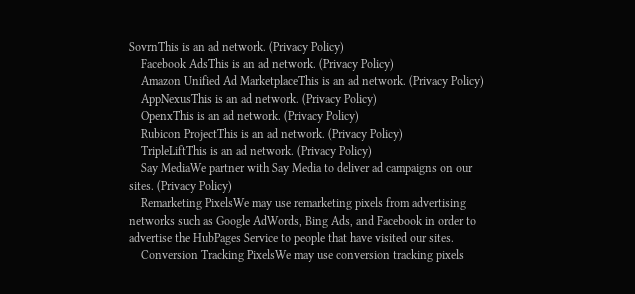SovrnThis is an ad network. (Privacy Policy)
    Facebook AdsThis is an ad network. (Privacy Policy)
    Amazon Unified Ad MarketplaceThis is an ad network. (Privacy Policy)
    AppNexusThis is an ad network. (Privacy Policy)
    OpenxThis is an ad network. (Privacy Policy)
    Rubicon ProjectThis is an ad network. (Privacy Policy)
    TripleLiftThis is an ad network. (Privacy Policy)
    Say MediaWe partner with Say Media to deliver ad campaigns on our sites. (Privacy Policy)
    Remarketing PixelsWe may use remarketing pixels from advertising networks such as Google AdWords, Bing Ads, and Facebook in order to advertise the HubPages Service to people that have visited our sites.
    Conversion Tracking PixelsWe may use conversion tracking pixels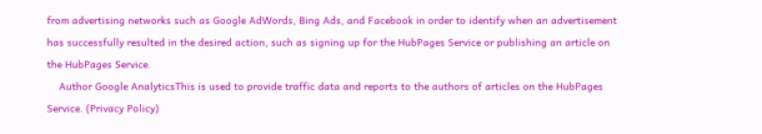from advertising networks such as Google AdWords, Bing Ads, and Facebook in order to identify when an advertisement has successfully resulted in the desired action, such as signing up for the HubPages Service or publishing an article on the HubPages Service.
    Author Google AnalyticsThis is used to provide traffic data and reports to the authors of articles on the HubPages Service. (Privacy Policy)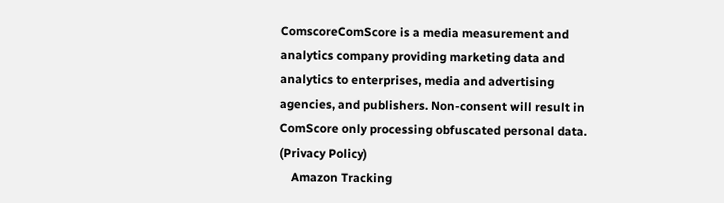ComscoreComScore is a media measurement and analytics company providing marketing data and analytics to enterprises, media and advertising agencies, and publishers. Non-consent will result in ComScore only processing obfuscated personal data. (Privacy Policy)
    Amazon Tracking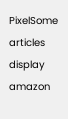PixelSome articles display amazon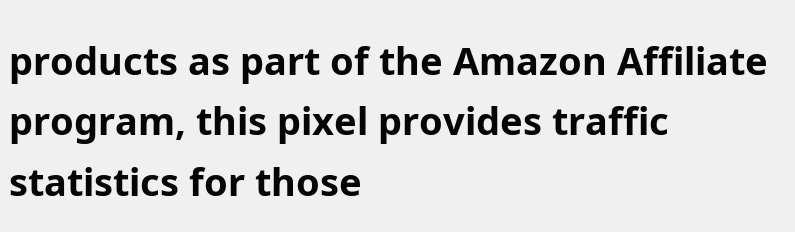products as part of the Amazon Affiliate program, this pixel provides traffic statistics for those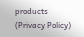products (Privacy Policy)